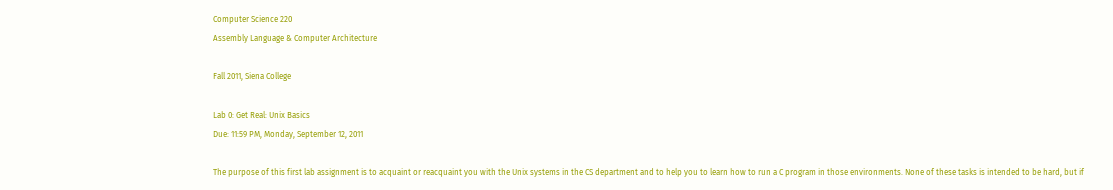Computer Science 220
Assembly Language & Computer Architecture

Fall 2011, Siena College

Lab 0: Get Real: Unix Basics
Due: 11:59 PM, Monday, September 12, 2011

The purpose of this first lab assignment is to acquaint or reacquaint you with the Unix systems in the CS department and to help you to learn how to run a C program in those environments. None of these tasks is intended to be hard, but if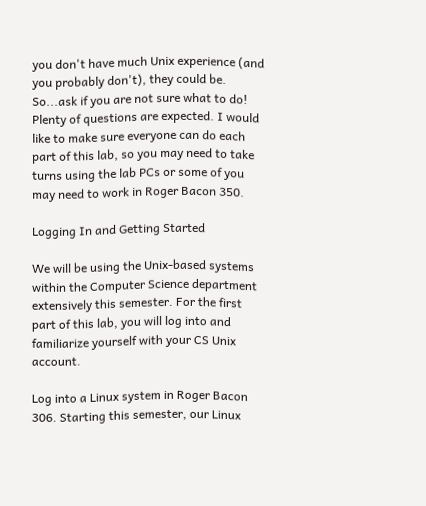you don't have much Unix experience (and you probably don't), they could be. So...ask if you are not sure what to do! Plenty of questions are expected. I would like to make sure everyone can do each part of this lab, so you may need to take turns using the lab PCs or some of you may need to work in Roger Bacon 350.

Logging In and Getting Started

We will be using the Unix-based systems within the Computer Science department extensively this semester. For the first part of this lab, you will log into and familiarize yourself with your CS Unix account.

Log into a Linux system in Roger Bacon 306. Starting this semester, our Linux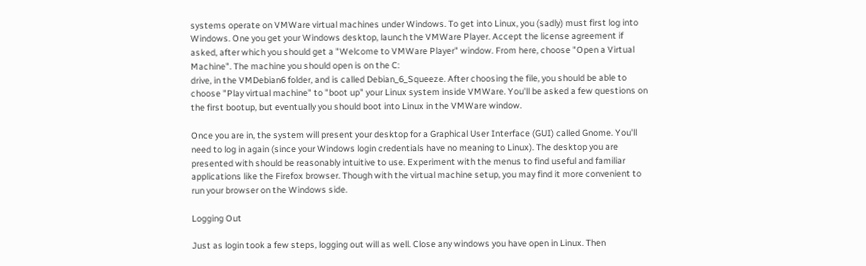systems operate on VMWare virtual machines under Windows. To get into Linux, you (sadly) must first log into Windows. One you get your Windows desktop, launch the VMWare Player. Accept the license agreement if asked, after which you should get a "Welcome to VMWare Player" window. From here, choose "Open a Virtual Machine". The machine you should open is on the C:
drive, in the VMDebian6 folder, and is called Debian_6_Squeeze. After choosing the file, you should be able to choose "Play virtual machine" to "boot up" your Linux system inside VMWare. You'll be asked a few questions on the first bootup, but eventually you should boot into Linux in the VMWare window.

Once you are in, the system will present your desktop for a Graphical User Interface (GUI) called Gnome. You'll need to log in again (since your Windows login credentials have no meaning to Linux). The desktop you are presented with should be reasonably intuitive to use. Experiment with the menus to find useful and familiar applications like the Firefox browser. Though with the virtual machine setup, you may find it more convenient to run your browser on the Windows side.

Logging Out

Just as login took a few steps, logging out will as well. Close any windows you have open in Linux. Then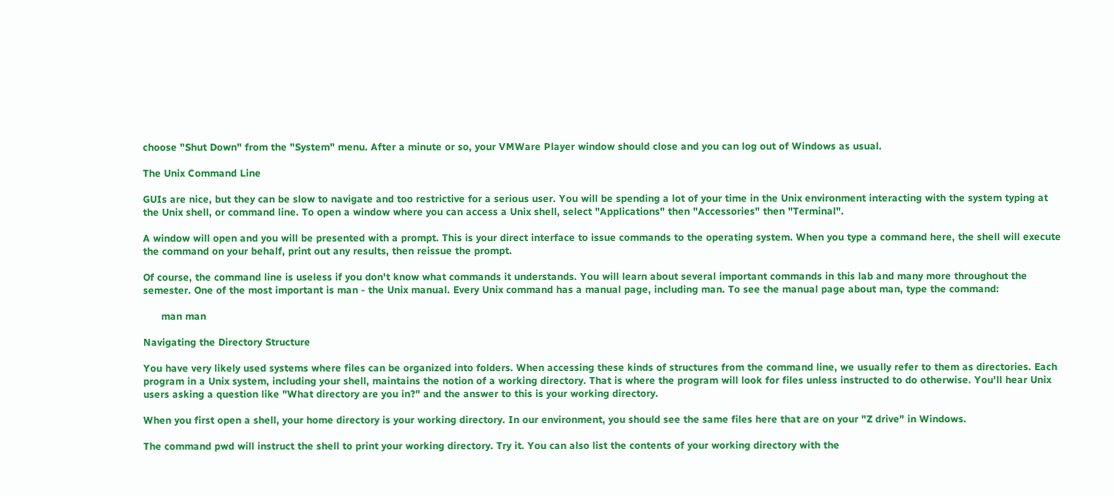choose "Shut Down" from the "System" menu. After a minute or so, your VMWare Player window should close and you can log out of Windows as usual.

The Unix Command Line

GUIs are nice, but they can be slow to navigate and too restrictive for a serious user. You will be spending a lot of your time in the Unix environment interacting with the system typing at the Unix shell, or command line. To open a window where you can access a Unix shell, select "Applications" then "Accessories" then "Terminal".

A window will open and you will be presented with a prompt. This is your direct interface to issue commands to the operating system. When you type a command here, the shell will execute the command on your behalf, print out any results, then reissue the prompt.

Of course, the command line is useless if you don't know what commands it understands. You will learn about several important commands in this lab and many more throughout the semester. One of the most important is man - the Unix manual. Every Unix command has a manual page, including man. To see the manual page about man, type the command:

      man man

Navigating the Directory Structure

You have very likely used systems where files can be organized into folders. When accessing these kinds of structures from the command line, we usually refer to them as directories. Each program in a Unix system, including your shell, maintains the notion of a working directory. That is where the program will look for files unless instructed to do otherwise. You'll hear Unix users asking a question like "What directory are you in?" and the answer to this is your working directory.

When you first open a shell, your home directory is your working directory. In our environment, you should see the same files here that are on your "Z drive" in Windows.

The command pwd will instruct the shell to print your working directory. Try it. You can also list the contents of your working directory with the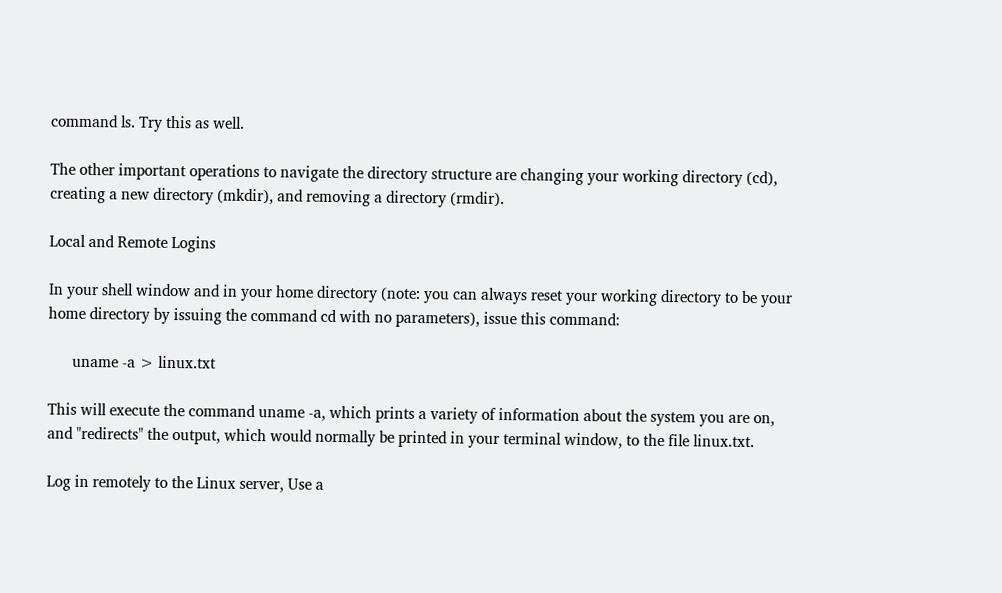command ls. Try this as well.

The other important operations to navigate the directory structure are changing your working directory (cd), creating a new directory (mkdir), and removing a directory (rmdir).

Local and Remote Logins

In your shell window and in your home directory (note: you can always reset your working directory to be your home directory by issuing the command cd with no parameters), issue this command:

      uname -a > linux.txt

This will execute the command uname -a, which prints a variety of information about the system you are on, and "redirects" the output, which would normally be printed in your terminal window, to the file linux.txt.

Log in remotely to the Linux server, Use a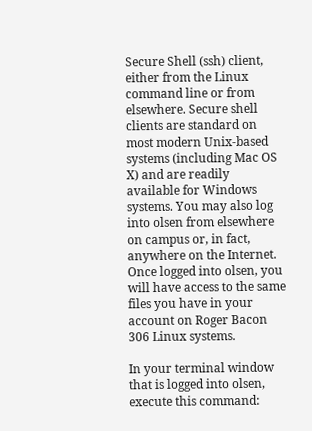Secure Shell (ssh) client, either from the Linux command line or from elsewhere. Secure shell clients are standard on most modern Unix-based systems (including Mac OS X) and are readily available for Windows systems. You may also log into olsen from elsewhere on campus or, in fact, anywhere on the Internet. Once logged into olsen, you will have access to the same files you have in your account on Roger Bacon 306 Linux systems.

In your terminal window that is logged into olsen, execute this command: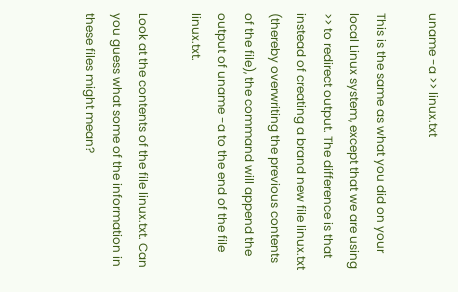uname -a >> linux.txt

This is the same as what you did on your local Linux system, except that we are using >> to redirect output. The difference is that instead of creating a brand new file linux.txt (thereby overwriting the previous contents of the file), the command will append the output of uname -a to the end of the file linux.txt.

Look at the contents of the file linux.txt. Can you guess what some of the information in these files might mean?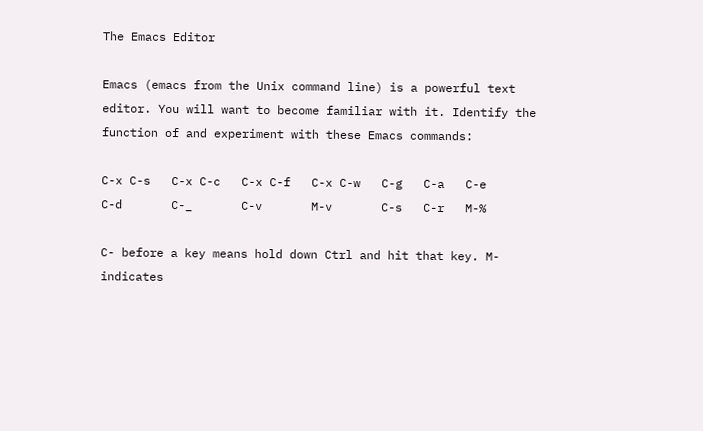The Emacs Editor

Emacs (emacs from the Unix command line) is a powerful text editor. You will want to become familiar with it. Identify the function of and experiment with these Emacs commands:

C-x C-s   C-x C-c   C-x C-f   C-x C-w   C-g   C-a   C-e
C-d       C-_       C-v       M-v       C-s   C-r   M-%

C- before a key means hold down Ctrl and hit that key. M- indicates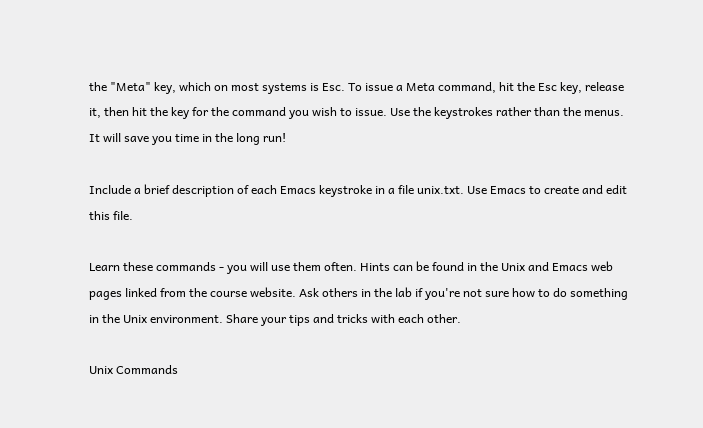the "Meta" key, which on most systems is Esc. To issue a Meta command, hit the Esc key, release it, then hit the key for the command you wish to issue. Use the keystrokes rather than the menus. It will save you time in the long run!

Include a brief description of each Emacs keystroke in a file unix.txt. Use Emacs to create and edit this file.

Learn these commands - you will use them often. Hints can be found in the Unix and Emacs web pages linked from the course website. Ask others in the lab if you're not sure how to do something in the Unix environment. Share your tips and tricks with each other.

Unix Commands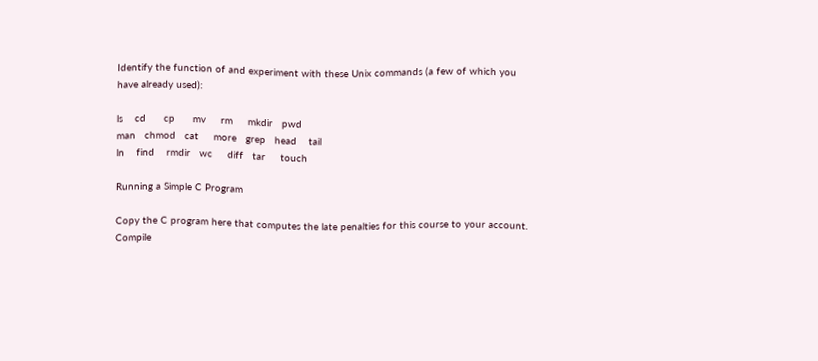Identify the function of and experiment with these Unix commands (a few of which you have already used):

ls    cd      cp      mv     rm     mkdir   pwd
man   chmod   cat     more   grep   head    tail
ln    find    rmdir   wc     diff   tar     touch

Running a Simple C Program

Copy the C program here that computes the late penalties for this course to your account. Compile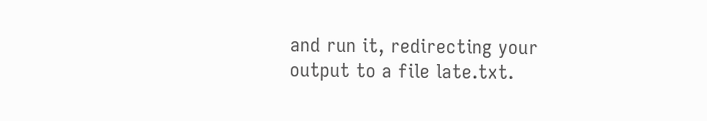and run it, redirecting your output to a file late.txt.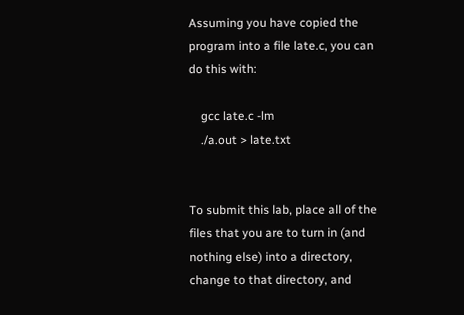Assuming you have copied the program into a file late.c, you can do this with:

    gcc late.c -lm
    ./a.out > late.txt


To submit this lab, place all of the files that you are to turn in (and nothing else) into a directory, change to that directory, and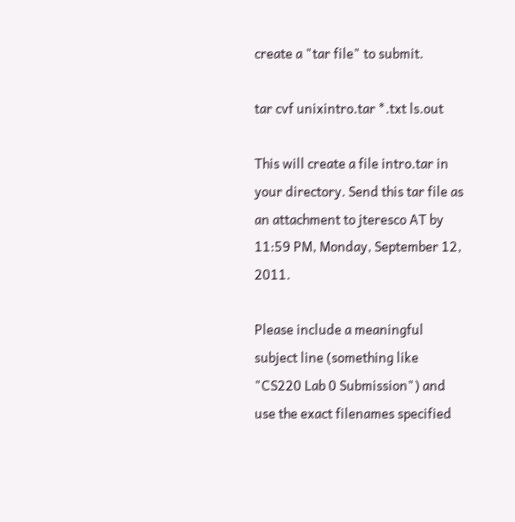create a "tar file" to submit.

tar cvf unixintro.tar *.txt ls.out

This will create a file intro.tar in your directory. Send this tar file as an attachment to jteresco AT by 11:59 PM, Monday, September 12, 2011.

Please include a meaningful subject line (something like "CS220 Lab 0 Submission") and use the exact filenames specified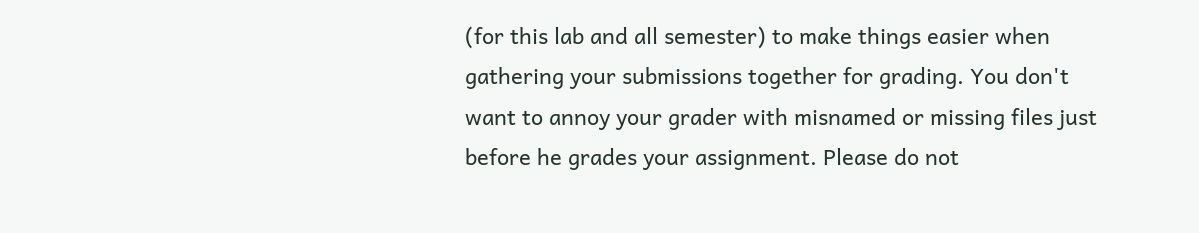(for this lab and all semester) to make things easier when gathering your submissions together for grading. You don't want to annoy your grader with misnamed or missing files just before he grades your assignment. Please do not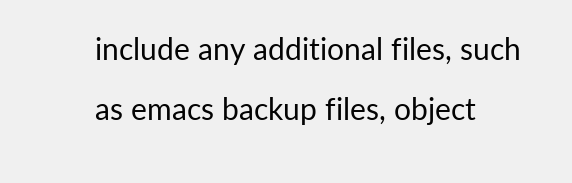include any additional files, such as emacs backup files, object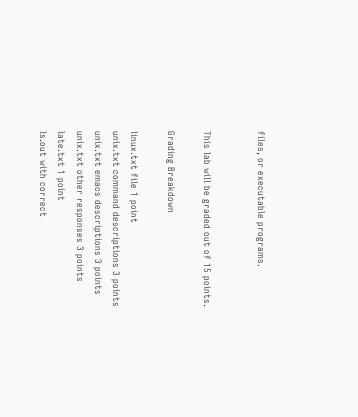files, or executable programs.


This lab will be graded out of 15 points.

Grading Breakdown

linux.txt file 1 point
unix.txt command descriptions 3 points
unix.txt emacs descriptions 3 points
unix.txt other responses 3 points
late.txt 1 point
ls.out with correct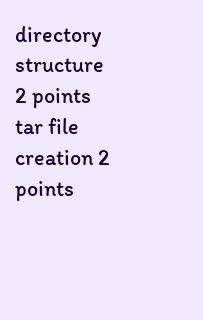directory structure 2 points
tar file creation 2 points